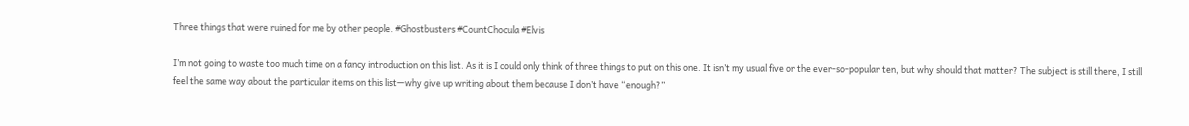Three things that were ruined for me by other people. #Ghostbusters #CountChocula #Elvis

I’m not going to waste too much time on a fancy introduction on this list. As it is I could only think of three things to put on this one. It isn’t my usual five or the ever-so-popular ten, but why should that matter? The subject is still there, I still feel the same way about the particular items on this list—why give up writing about them because I don’t have “enough?”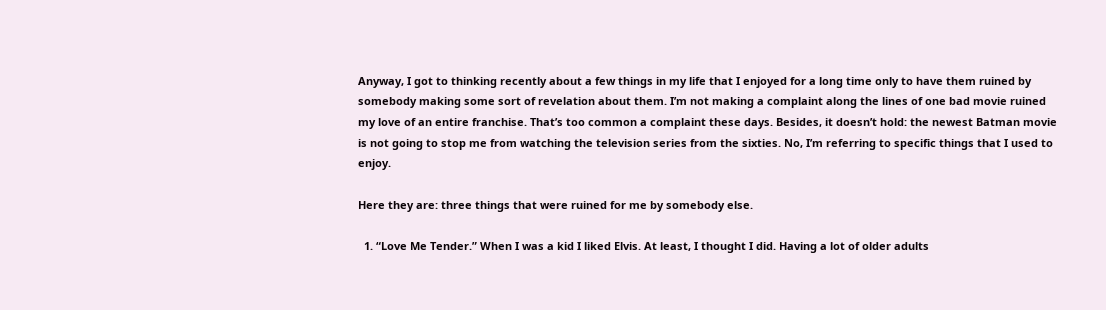Anyway, I got to thinking recently about a few things in my life that I enjoyed for a long time only to have them ruined by somebody making some sort of revelation about them. I’m not making a complaint along the lines of one bad movie ruined my love of an entire franchise. That’s too common a complaint these days. Besides, it doesn’t hold: the newest Batman movie is not going to stop me from watching the television series from the sixties. No, I’m referring to specific things that I used to enjoy.

Here they are: three things that were ruined for me by somebody else.

  1. “Love Me Tender.” When I was a kid I liked Elvis. At least, I thought I did. Having a lot of older adults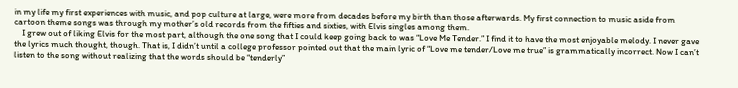in my life my first experiences with music, and pop culture at large, were more from decades before my birth than those afterwards. My first connection to music aside from cartoon theme songs was through my mother’s old records from the fifties and sixties, with Elvis singles among them.
    I grew out of liking Elvis for the most part, although the one song that I could keep going back to was “Love Me Tender.” I find it to have the most enjoyable melody. I never gave the lyrics much thought, though. That is, I didn’t until a college professor pointed out that the main lyric of “Love me tender/Love me true” is grammatically incorrect. Now I can’t listen to the song without realizing that the words should be “tenderly”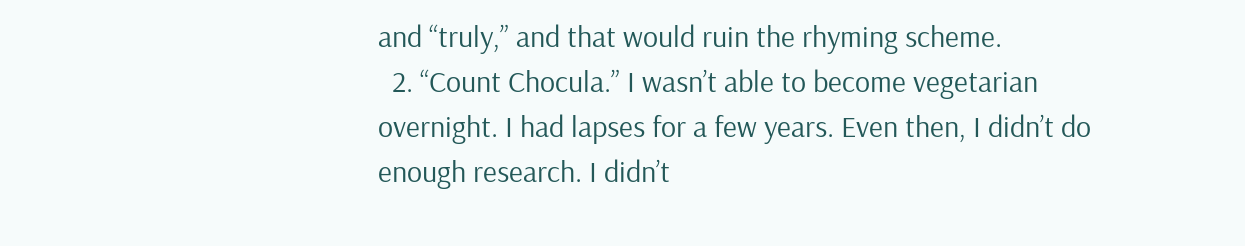and “truly,” and that would ruin the rhyming scheme.
  2. “Count Chocula.” I wasn’t able to become vegetarian overnight. I had lapses for a few years. Even then, I didn’t do enough research. I didn’t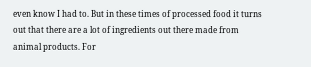even know I had to. But in these times of processed food it turns out that there are a lot of ingredients out there made from animal products. For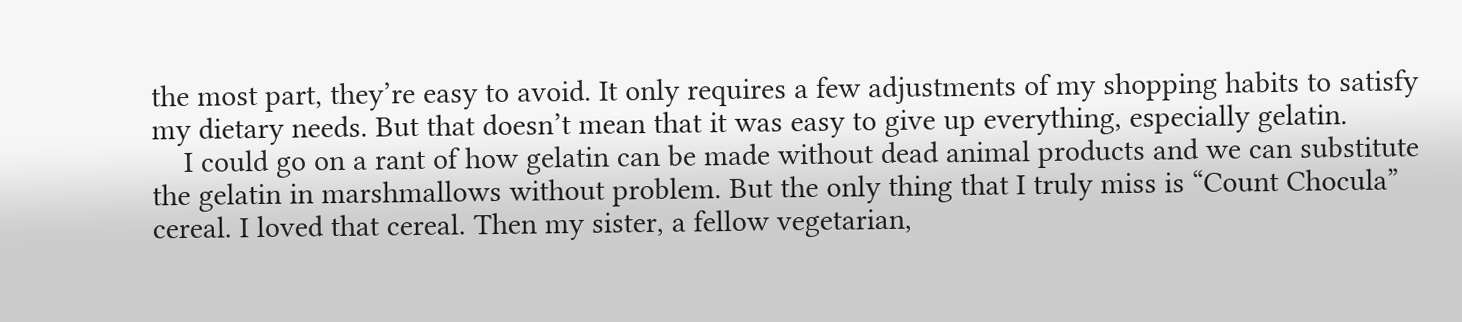the most part, they’re easy to avoid. It only requires a few adjustments of my shopping habits to satisfy my dietary needs. But that doesn’t mean that it was easy to give up everything, especially gelatin.
    I could go on a rant of how gelatin can be made without dead animal products and we can substitute the gelatin in marshmallows without problem. But the only thing that I truly miss is “Count Chocula” cereal. I loved that cereal. Then my sister, a fellow vegetarian,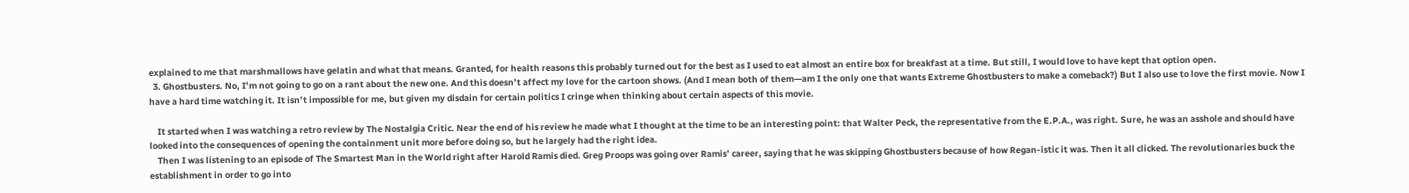explained to me that marshmallows have gelatin and what that means. Granted, for health reasons this probably turned out for the best as I used to eat almost an entire box for breakfast at a time. But still, I would love to have kept that option open.
  3. Ghostbusters. No, I’m not going to go on a rant about the new one. And this doesn’t affect my love for the cartoon shows. (And I mean both of them—am I the only one that wants Extreme Ghostbusters to make a comeback?) But I also use to love the first movie. Now I have a hard time watching it. It isn’t impossible for me, but given my disdain for certain politics I cringe when thinking about certain aspects of this movie.

    It started when I was watching a retro review by The Nostalgia Critic. Near the end of his review he made what I thought at the time to be an interesting point: that Walter Peck, the representative from the E.P.A., was right. Sure, he was an asshole and should have looked into the consequences of opening the containment unit more before doing so, but he largely had the right idea.
    Then I was listening to an episode of The Smartest Man in the World right after Harold Ramis died. Greg Proops was going over Ramis’ career, saying that he was skipping Ghostbusters because of how Regan-istic it was. Then it all clicked. The revolutionaries buck the establishment in order to go into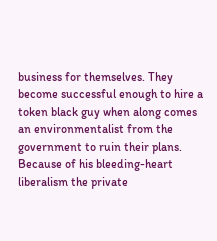business for themselves. They become successful enough to hire a token black guy when along comes an environmentalist from the government to ruin their plans. Because of his bleeding-heart liberalism the private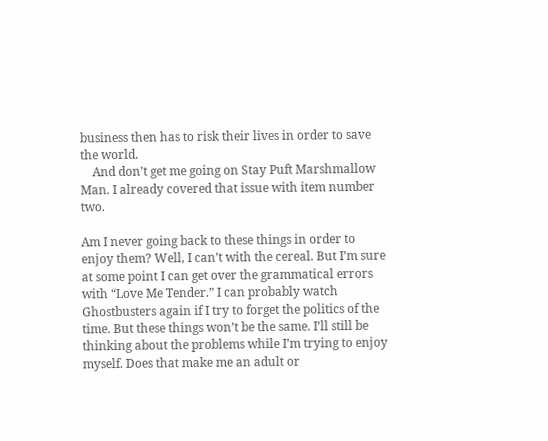business then has to risk their lives in order to save the world.
    And don’t get me going on Stay Puft Marshmallow Man. I already covered that issue with item number two.

Am I never going back to these things in order to enjoy them? Well, I can’t with the cereal. But I’m sure at some point I can get over the grammatical errors with “Love Me Tender.” I can probably watch Ghostbusters again if I try to forget the politics of the time. But these things won’t be the same. I’ll still be thinking about the problems while I’m trying to enjoy myself. Does that make me an adult or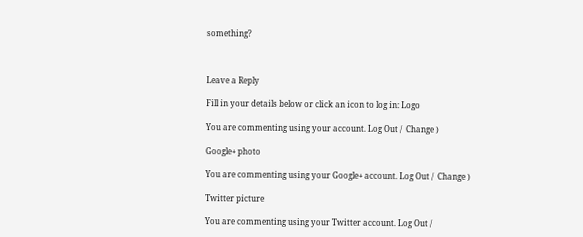something?



Leave a Reply

Fill in your details below or click an icon to log in: Logo

You are commenting using your account. Log Out /  Change )

Google+ photo

You are commenting using your Google+ account. Log Out /  Change )

Twitter picture

You are commenting using your Twitter account. Log Out /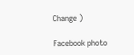Change )

Facebook photo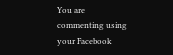You are commenting using your Facebook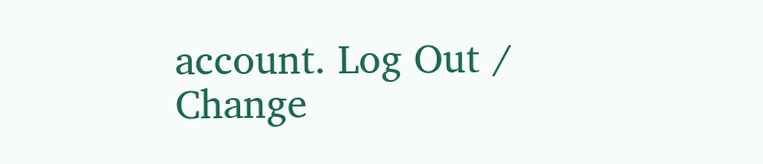account. Log Out /  Change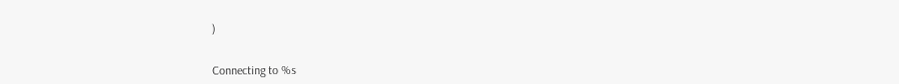)


Connecting to %s